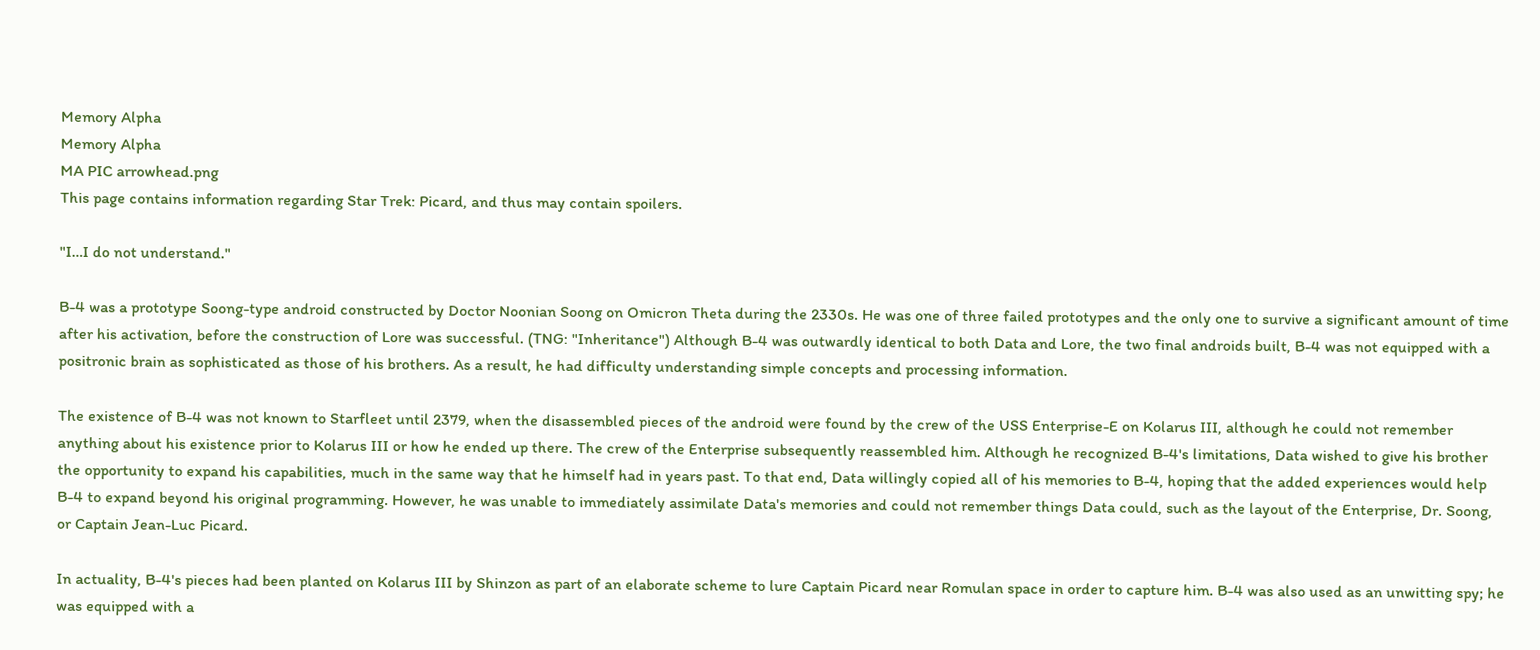Memory Alpha
Memory Alpha
MA PIC arrowhead.png
This page contains information regarding Star Trek: Picard, and thus may contain spoilers.

"I…I do not understand."

B-4 was a prototype Soong-type android constructed by Doctor Noonian Soong on Omicron Theta during the 2330s. He was one of three failed prototypes and the only one to survive a significant amount of time after his activation, before the construction of Lore was successful. (TNG: "Inheritance") Although B-4 was outwardly identical to both Data and Lore, the two final androids built, B-4 was not equipped with a positronic brain as sophisticated as those of his brothers. As a result, he had difficulty understanding simple concepts and processing information.

The existence of B-4 was not known to Starfleet until 2379, when the disassembled pieces of the android were found by the crew of the USS Enterprise-E on Kolarus III, although he could not remember anything about his existence prior to Kolarus III or how he ended up there. The crew of the Enterprise subsequently reassembled him. Although he recognized B-4's limitations, Data wished to give his brother the opportunity to expand his capabilities, much in the same way that he himself had in years past. To that end, Data willingly copied all of his memories to B-4, hoping that the added experiences would help B-4 to expand beyond his original programming. However, he was unable to immediately assimilate Data's memories and could not remember things Data could, such as the layout of the Enterprise, Dr. Soong, or Captain Jean-Luc Picard.

In actuality, B-4's pieces had been planted on Kolarus III by Shinzon as part of an elaborate scheme to lure Captain Picard near Romulan space in order to capture him. B-4 was also used as an unwitting spy; he was equipped with a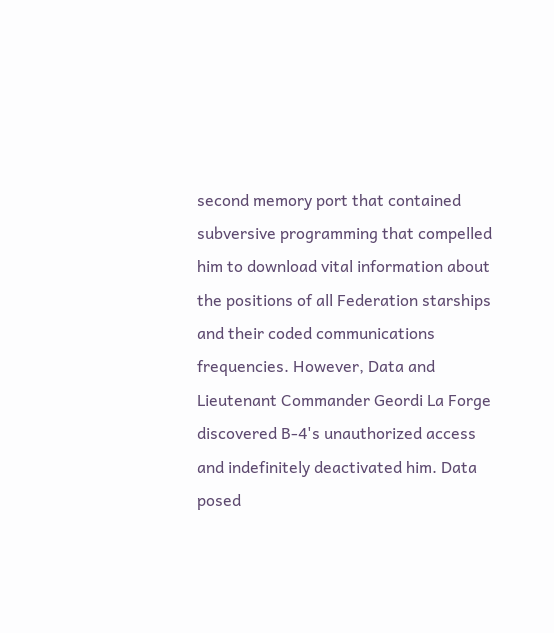second memory port that contained subversive programming that compelled him to download vital information about the positions of all Federation starships and their coded communications frequencies. However, Data and Lieutenant Commander Geordi La Forge discovered B-4's unauthorized access and indefinitely deactivated him. Data posed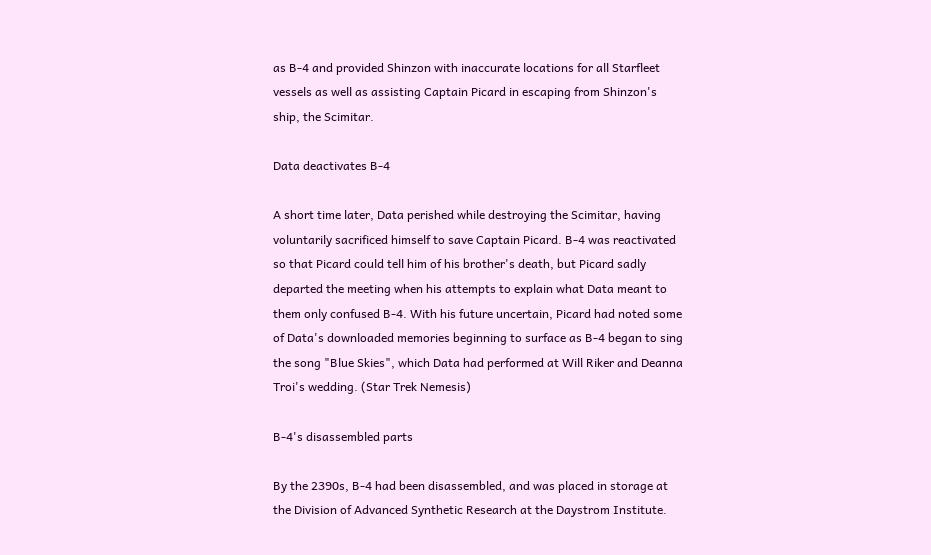as B-4 and provided Shinzon with inaccurate locations for all Starfleet vessels as well as assisting Captain Picard in escaping from Shinzon's ship, the Scimitar.

Data deactivates B-4

A short time later, Data perished while destroying the Scimitar, having voluntarily sacrificed himself to save Captain Picard. B-4 was reactivated so that Picard could tell him of his brother's death, but Picard sadly departed the meeting when his attempts to explain what Data meant to them only confused B-4. With his future uncertain, Picard had noted some of Data's downloaded memories beginning to surface as B-4 began to sing the song "Blue Skies", which Data had performed at Will Riker and Deanna Troi's wedding. (Star Trek Nemesis)

B-4's disassembled parts

By the 2390s, B-4 had been disassembled, and was placed in storage at the Division of Advanced Synthetic Research at the Daystrom Institute.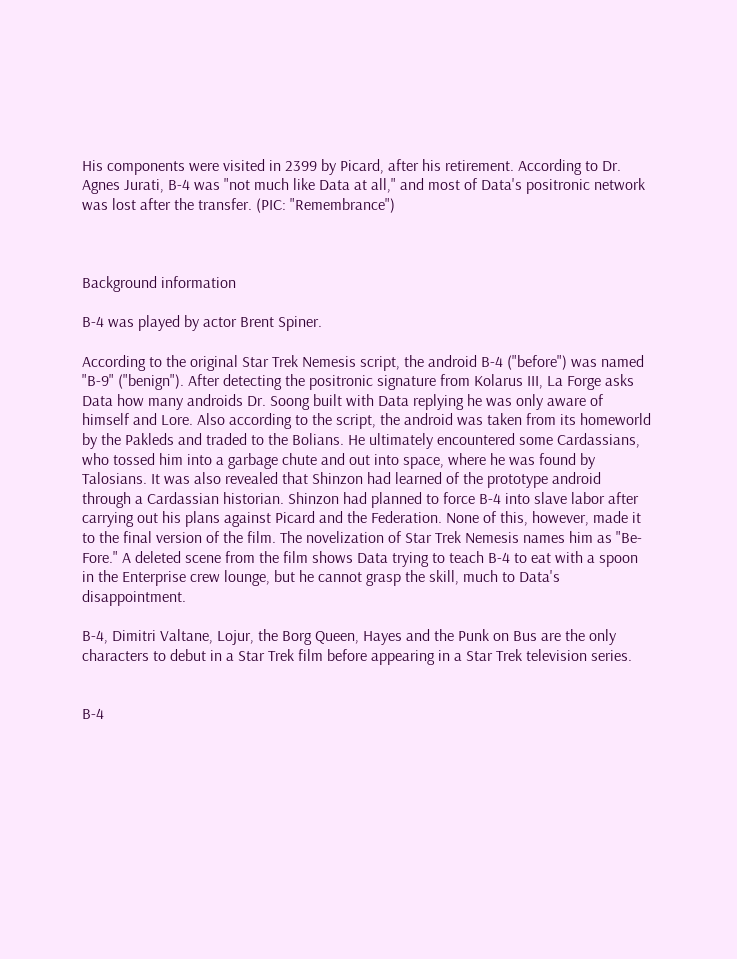His components were visited in 2399 by Picard, after his retirement. According to Dr. Agnes Jurati, B-4 was "not much like Data at all," and most of Data's positronic network was lost after the transfer. (PIC: "Remembrance")



Background information

B-4 was played by actor Brent Spiner.

According to the original Star Trek Nemesis script, the android B-4 ("before") was named "B-9" ("benign"). After detecting the positronic signature from Kolarus III, La Forge asks Data how many androids Dr. Soong built with Data replying he was only aware of himself and Lore. Also according to the script, the android was taken from its homeworld by the Pakleds and traded to the Bolians. He ultimately encountered some Cardassians, who tossed him into a garbage chute and out into space, where he was found by Talosians. It was also revealed that Shinzon had learned of the prototype android through a Cardassian historian. Shinzon had planned to force B-4 into slave labor after carrying out his plans against Picard and the Federation. None of this, however, made it to the final version of the film. The novelization of Star Trek Nemesis names him as "Be-Fore." A deleted scene from the film shows Data trying to teach B-4 to eat with a spoon in the Enterprise crew lounge, but he cannot grasp the skill, much to Data's disappointment.

B-4, Dimitri Valtane, Lojur, the Borg Queen, Hayes and the Punk on Bus are the only characters to debut in a Star Trek film before appearing in a Star Trek television series.


B-4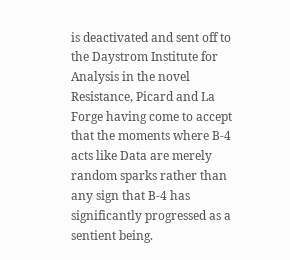is deactivated and sent off to the Daystrom Institute for Analysis in the novel Resistance, Picard and La Forge having come to accept that the moments where B-4 acts like Data are merely random sparks rather than any sign that B-4 has significantly progressed as a sentient being.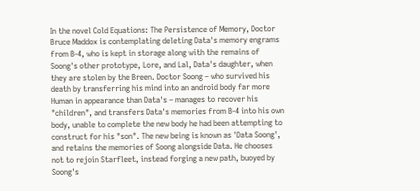In the novel Cold Equations: The Persistence of Memory, Doctor Bruce Maddox is contemplating deleting Data's memory engrams from B-4, who is kept in storage along with the remains of Soong's other prototype, Lore, and Lal, Data's daughter, when they are stolen by the Breen. Doctor Soong – who survived his death by transferring his mind into an android body far more Human in appearance than Data's – manages to recover his "children", and transfers Data's memories from B-4 into his own body, unable to complete the new body he had been attempting to construct for his "son". The new being is known as 'Data Soong', and retains the memories of Soong alongside Data. He chooses not to rejoin Starfleet, instead forging a new path, buoyed by Soong's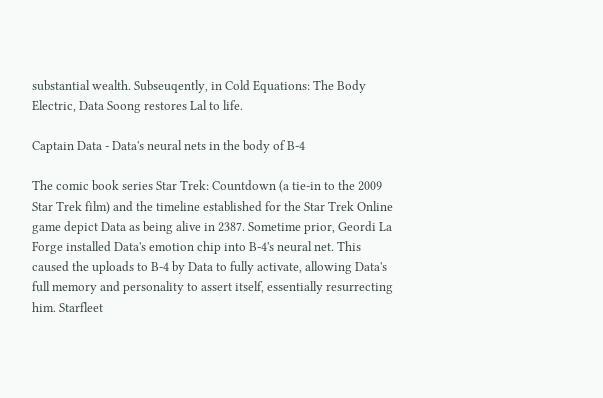substantial wealth. Subseuqently, in Cold Equations: The Body Electric, Data Soong restores Lal to life.

Captain Data - Data's neural nets in the body of B-4

The comic book series Star Trek: Countdown (a tie-in to the 2009 Star Trek film) and the timeline established for the Star Trek Online game depict Data as being alive in 2387. Sometime prior, Geordi La Forge installed Data's emotion chip into B-4's neural net. This caused the uploads to B-4 by Data to fully activate, allowing Data's full memory and personality to assert itself, essentially resurrecting him. Starfleet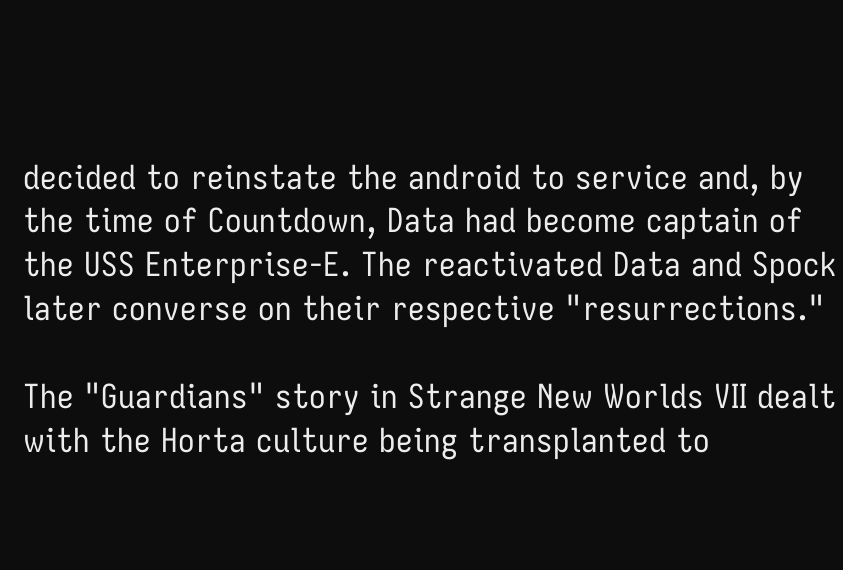decided to reinstate the android to service and, by the time of Countdown, Data had become captain of the USS Enterprise-E. The reactivated Data and Spock later converse on their respective "resurrections."

The "Guardians" story in Strange New Worlds VII dealt with the Horta culture being transplanted to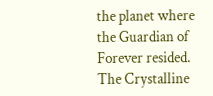the planet where the Guardian of Forever resided. The Crystalline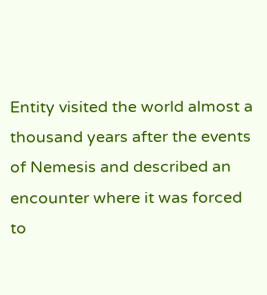Entity visited the world almost a thousand years after the events of Nemesis and described an encounter where it was forced to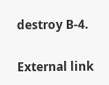destroy B-4.

External link